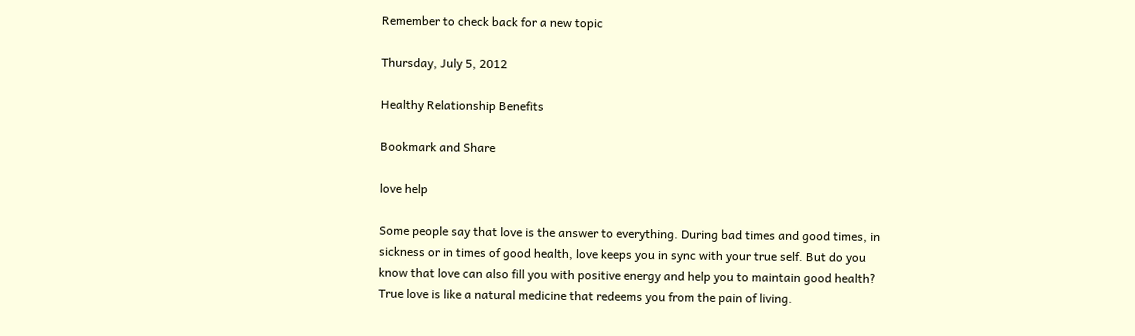Remember to check back for a new topic

Thursday, July 5, 2012

Healthy Relationship Benefits

Bookmark and Share

love help

Some people say that love is the answer to everything. During bad times and good times, in sickness or in times of good health, love keeps you in sync with your true self. But do you know that love can also fill you with positive energy and help you to maintain good health? True love is like a natural medicine that redeems you from the pain of living.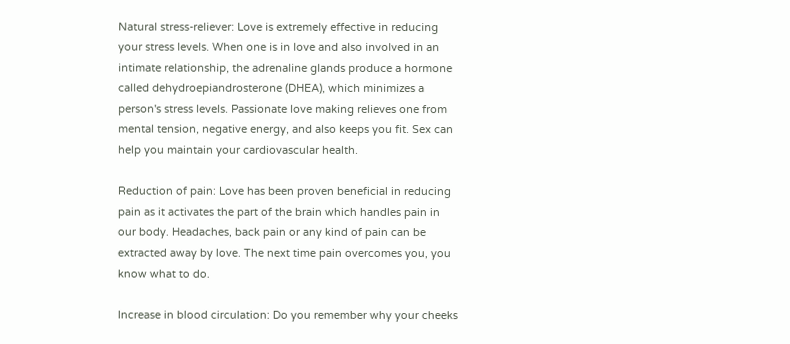Natural stress-reliever: Love is extremely effective in reducing your stress levels. When one is in love and also involved in an intimate relationship, the adrenaline glands produce a hormone called dehydroepiandrosterone (DHEA), which minimizes a person's stress levels. Passionate love making relieves one from mental tension, negative energy, and also keeps you fit. Sex can help you maintain your cardiovascular health.

Reduction of pain: Love has been proven beneficial in reducing pain as it activates the part of the brain which handles pain in our body. Headaches, back pain or any kind of pain can be extracted away by love. The next time pain overcomes you, you know what to do.

Increase in blood circulation: Do you remember why your cheeks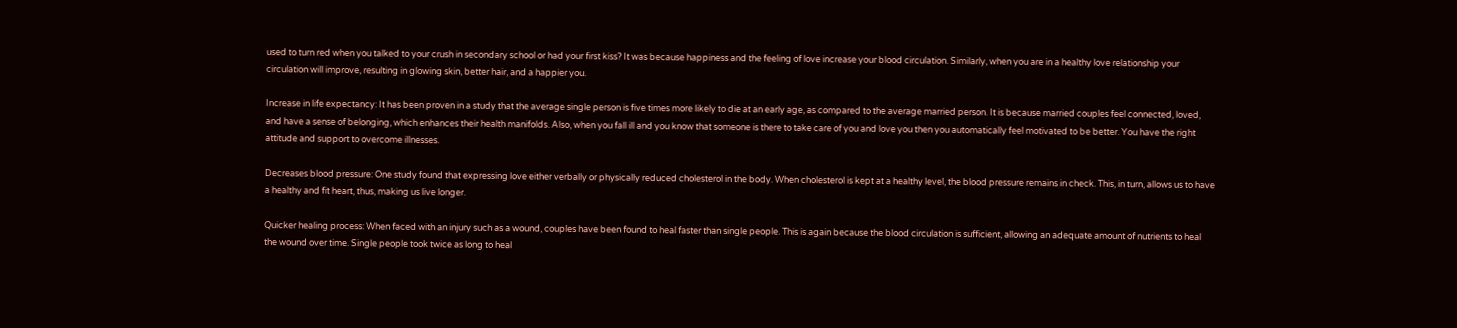used to turn red when you talked to your crush in secondary school or had your first kiss? It was because happiness and the feeling of love increase your blood circulation. Similarly, when you are in a healthy love relationship your circulation will improve, resulting in glowing skin, better hair, and a happier you.

Increase in life expectancy: It has been proven in a study that the average single person is five times more likely to die at an early age, as compared to the average married person. It is because married couples feel connected, loved, and have a sense of belonging, which enhances their health manifolds. Also, when you fall ill and you know that someone is there to take care of you and love you then you automatically feel motivated to be better. You have the right attitude and support to overcome illnesses.

Decreases blood pressure: One study found that expressing love either verbally or physically reduced cholesterol in the body. When cholesterol is kept at a healthy level, the blood pressure remains in check. This, in turn, allows us to have a healthy and fit heart, thus, making us live longer.

Quicker healing process: When faced with an injury such as a wound, couples have been found to heal faster than single people. This is again because the blood circulation is sufficient, allowing an adequate amount of nutrients to heal the wound over time. Single people took twice as long to heal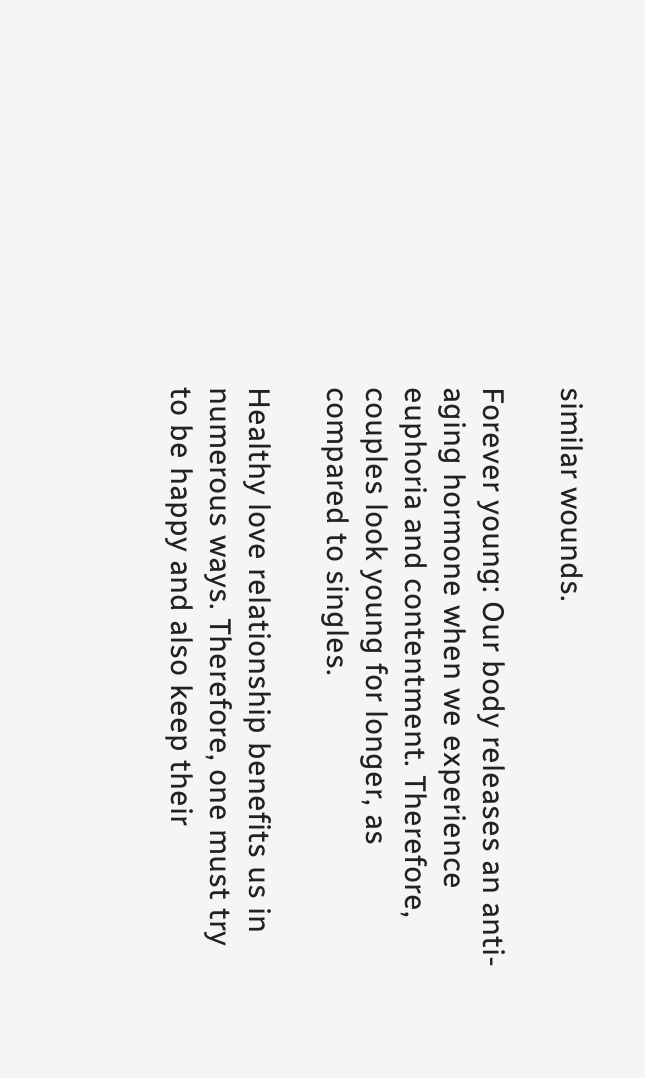similar wounds.

Forever young: Our body releases an anti-aging hormone when we experience euphoria and contentment. Therefore, couples look young for longer, as compared to singles.

Healthy love relationship benefits us in numerous ways. Therefore, one must try to be happy and also keep their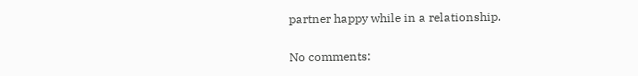partner happy while in a relationship.

No comments: